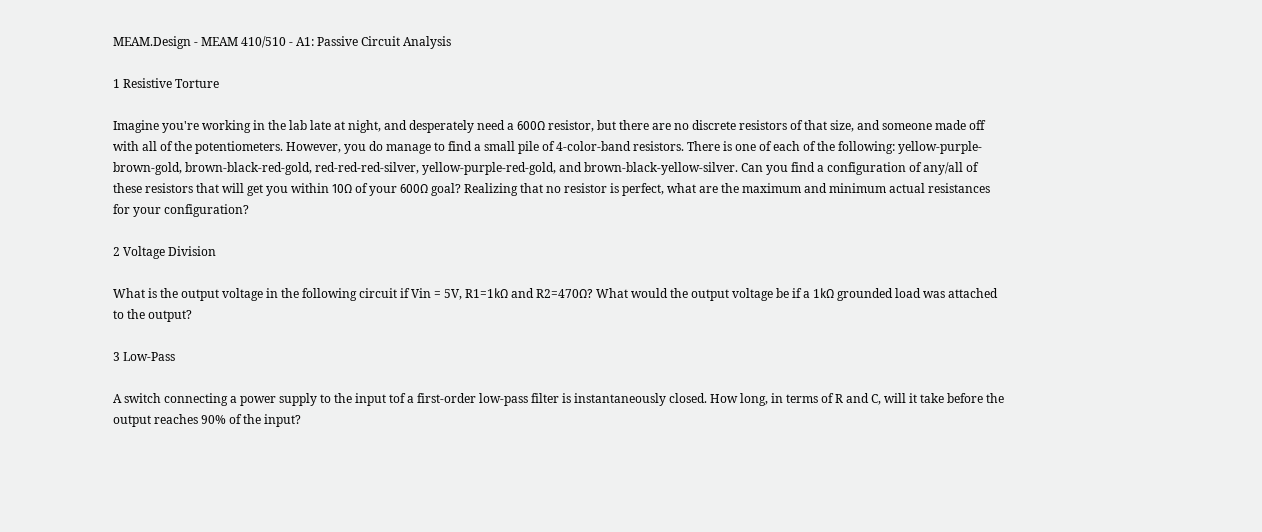MEAM.Design - MEAM 410/510 - A1: Passive Circuit Analysis

1 Resistive Torture

Imagine you're working in the lab late at night, and desperately need a 600Ω resistor, but there are no discrete resistors of that size, and someone made off with all of the potentiometers. However, you do manage to find a small pile of 4-color-band resistors. There is one of each of the following: yellow-purple-brown-gold, brown-black-red-gold, red-red-red-silver, yellow-purple-red-gold, and brown-black-yellow-silver. Can you find a configuration of any/all of these resistors that will get you within 10Ω of your 600Ω goal? Realizing that no resistor is perfect, what are the maximum and minimum actual resistances for your configuration?

2 Voltage Division

What is the output voltage in the following circuit if Vin = 5V, R1=1kΩ and R2=470Ω? What would the output voltage be if a 1kΩ grounded load was attached to the output?

3 Low-Pass

A switch connecting a power supply to the input tof a first-order low-pass filter is instantaneously closed. How long, in terms of R and C, will it take before the output reaches 90% of the input?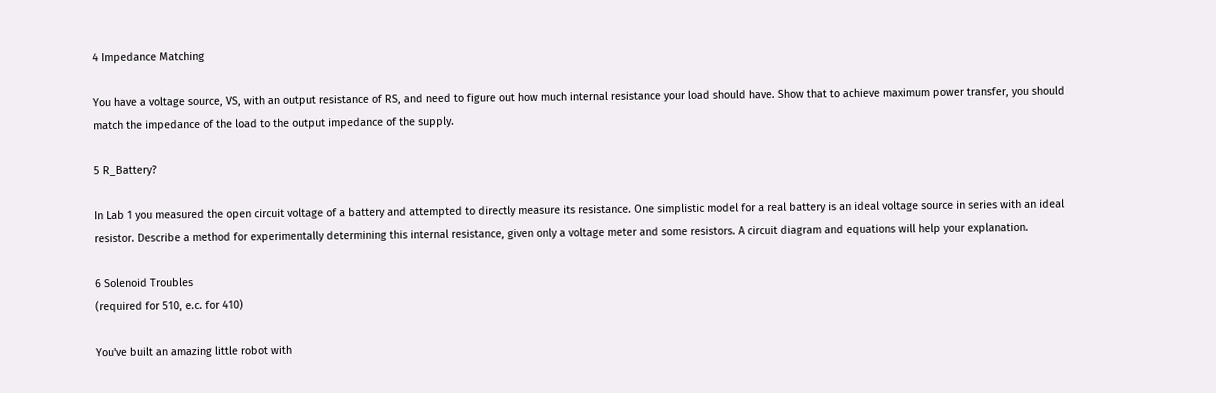4 Impedance Matching

You have a voltage source, VS, with an output resistance of RS, and need to figure out how much internal resistance your load should have. Show that to achieve maximum power transfer, you should match the impedance of the load to the output impedance of the supply.

5 R_Battery?

In Lab 1 you measured the open circuit voltage of a battery and attempted to directly measure its resistance. One simplistic model for a real battery is an ideal voltage source in series with an ideal resistor. Describe a method for experimentally determining this internal resistance, given only a voltage meter and some resistors. A circuit diagram and equations will help your explanation.

6 Solenoid Troubles
(required for 510, e.c. for 410)

You've built an amazing little robot with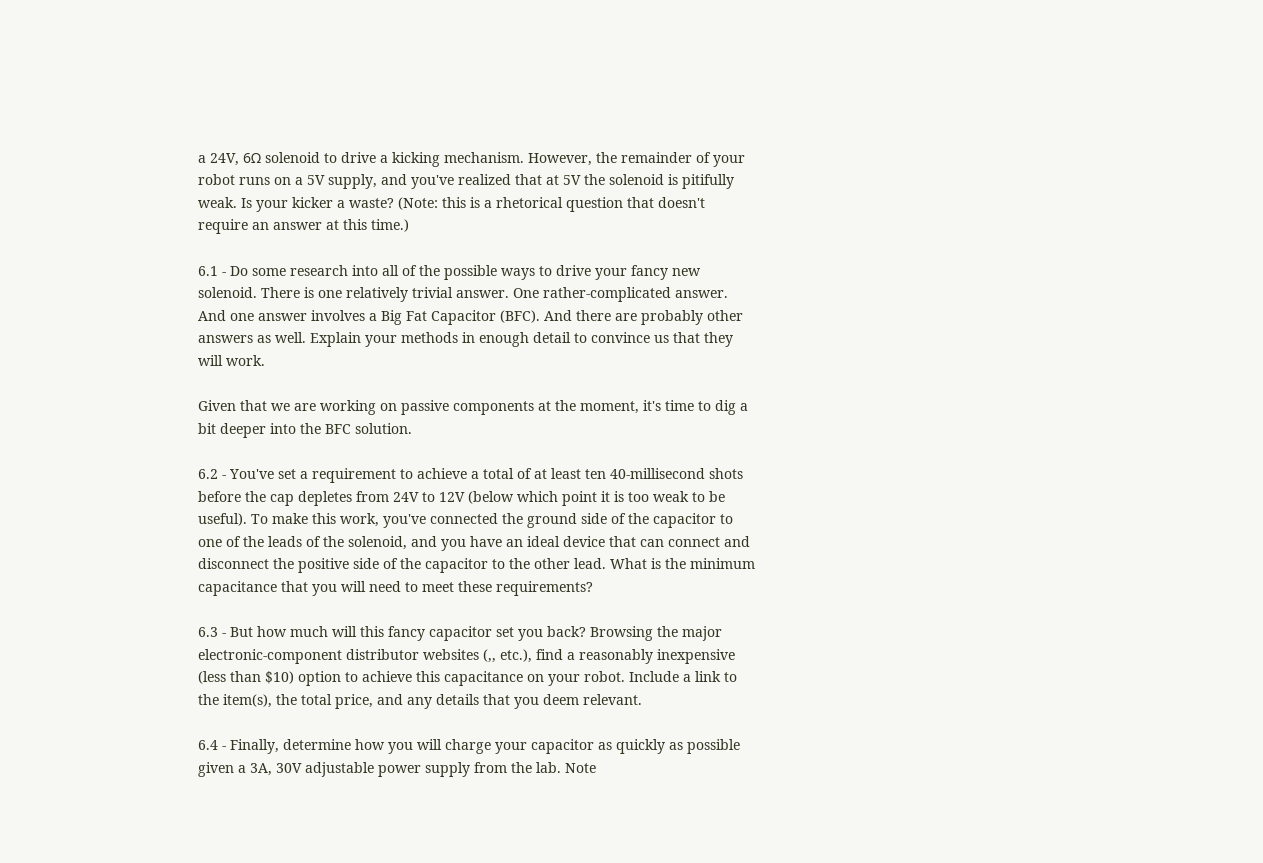a 24V, 6Ω solenoid to drive a kicking mechanism. However, the remainder of your robot runs on a 5V supply, and you've realized that at 5V the solenoid is pitifully weak. Is your kicker a waste? (Note: this is a rhetorical question that doesn't require an answer at this time.)

6.1 - Do some research into all of the possible ways to drive your fancy new solenoid. There is one relatively trivial answer. One rather-complicated answer. And one answer involves a Big Fat Capacitor (BFC). And there are probably other answers as well. Explain your methods in enough detail to convince us that they will work.

Given that we are working on passive components at the moment, it's time to dig a bit deeper into the BFC solution.

6.2 - You've set a requirement to achieve a total of at least ten 40-millisecond shots before the cap depletes from 24V to 12V (below which point it is too weak to be useful). To make this work, you've connected the ground side of the capacitor to one of the leads of the solenoid, and you have an ideal device that can connect and disconnect the positive side of the capacitor to the other lead. What is the minimum capacitance that you will need to meet these requirements?

6.3 - But how much will this fancy capacitor set you back? Browsing the major electronic-component distributor websites (,, etc.), find a reasonably inexpensive (less than $10) option to achieve this capacitance on your robot. Include a link to the item(s), the total price, and any details that you deem relevant.

6.4 - Finally, determine how you will charge your capacitor as quickly as possible given a 3A, 30V adjustable power supply from the lab. Note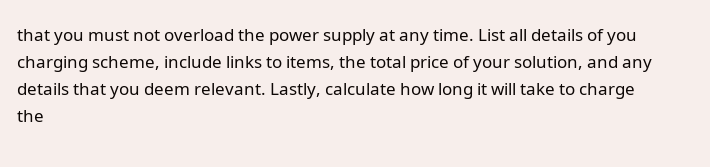that you must not overload the power supply at any time. List all details of you charging scheme, include links to items, the total price of your solution, and any details that you deem relevant. Lastly, calculate how long it will take to charge the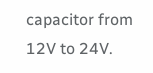capacitor from 12V to 24V.